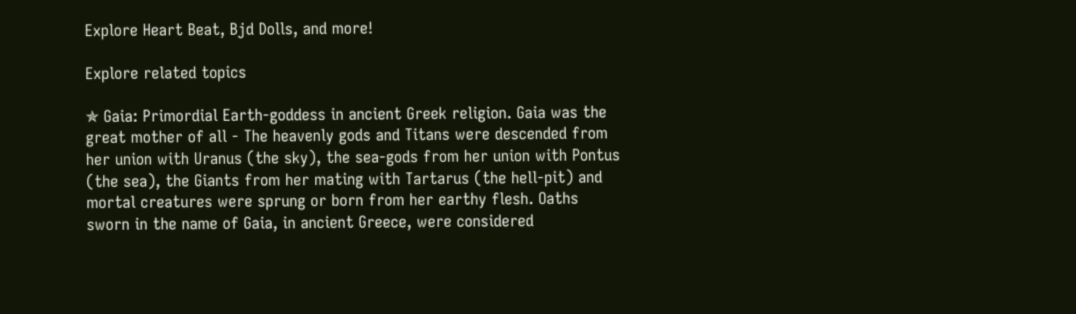Explore Heart Beat, Bjd Dolls, and more!

Explore related topics

✯ Gaia: Primordial Earth-goddess in ancient Greek religion. Gaia was the great mother of all - The heavenly gods and Titans were descended from her union with Uranus (the sky), the sea-gods from her union with Pontus (the sea), the Giants from her mating with Tartarus (the hell-pit) and mortal creatures were sprung or born from her earthy flesh. Oaths sworn in the name of Gaia, in ancient Greece, were considered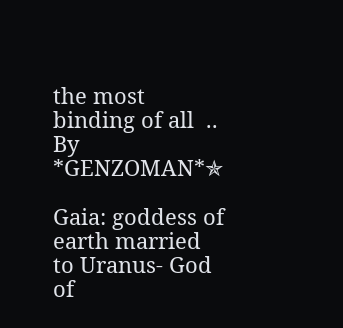the most binding of all  .. By *GENZOMAN*✯

Gaia: goddess of earth married to Uranus- God of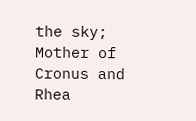the sky; Mother of Cronus and Rhea